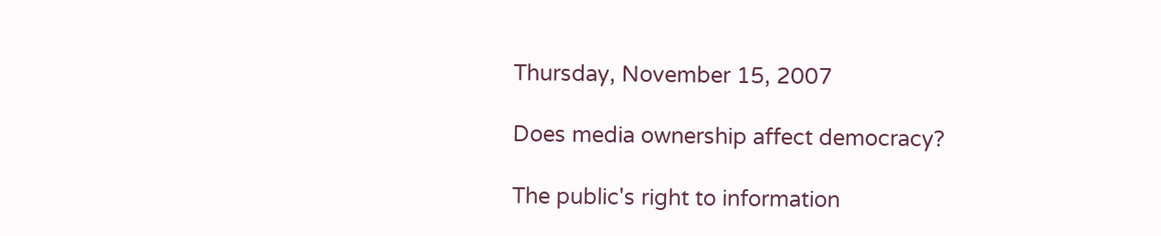Thursday, November 15, 2007

Does media ownership affect democracy?

The public's right to information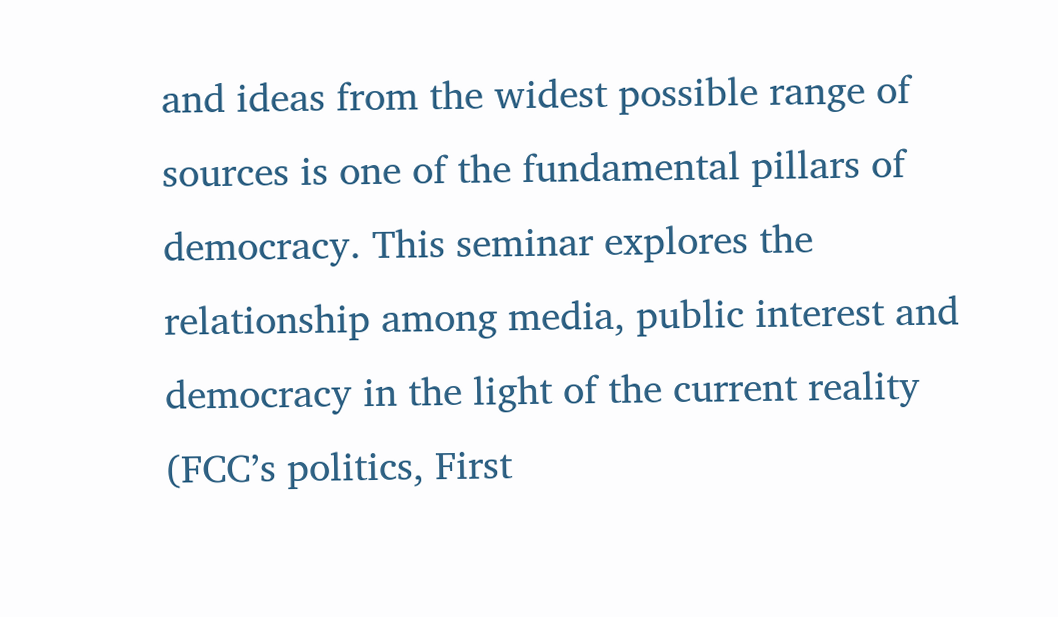and ideas from the widest possible range of sources is one of the fundamental pillars of democracy. This seminar explores the relationship among media, public interest and democracy in the light of the current reality (FCC’s politics, First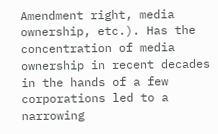Amendment right, media ownership, etc.). Has the concentration of media ownership in recent decades in the hands of a few corporations led to a narrowing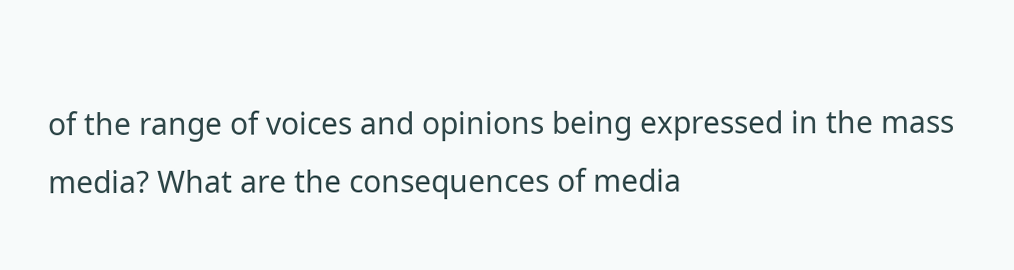of the range of voices and opinions being expressed in the mass media? What are the consequences of media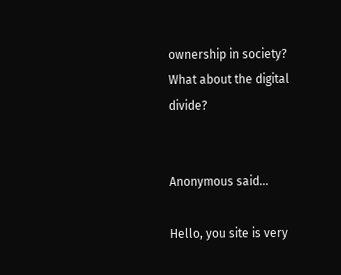ownership in society? What about the digital divide?


Anonymous said...

Hello, you site is very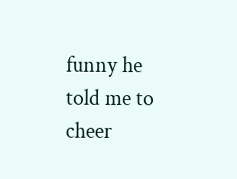funny he told me to cheer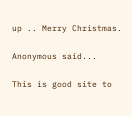up .. Merry Christmas.

Anonymous said...

This is good site to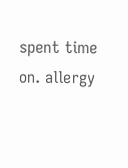spent time on. allergy